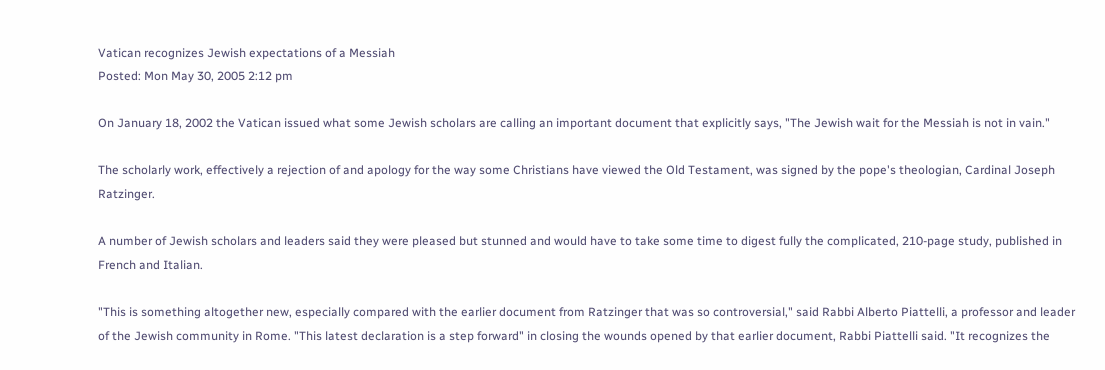Vatican recognizes Jewish expectations of a Messiah
Posted: Mon May 30, 2005 2:12 pm

On January 18, 2002 the Vatican issued what some Jewish scholars are calling an important document that explicitly says, "The Jewish wait for the Messiah is not in vain."

The scholarly work, effectively a rejection of and apology for the way some Christians have viewed the Old Testament, was signed by the pope's theologian, Cardinal Joseph Ratzinger.

A number of Jewish scholars and leaders said they were pleased but stunned and would have to take some time to digest fully the complicated, 210-page study, published in French and Italian.

"This is something altogether new, especially compared with the earlier document from Ratzinger that was so controversial," said Rabbi Alberto Piattelli, a professor and leader of the Jewish community in Rome. "This latest declaration is a step forward" in closing the wounds opened by that earlier document, Rabbi Piattelli said. "It recognizes the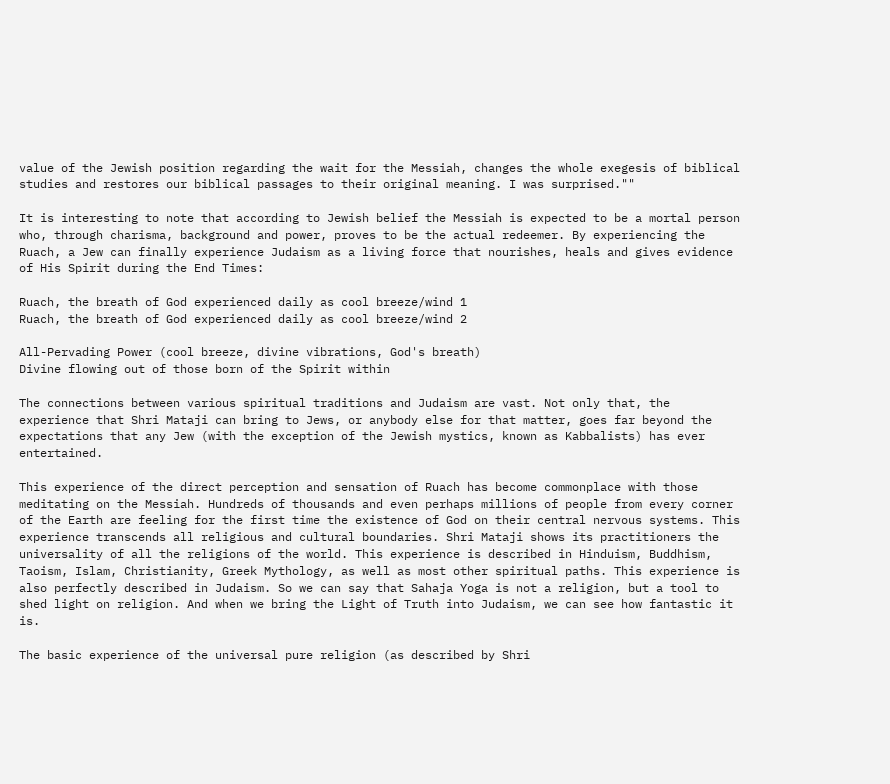value of the Jewish position regarding the wait for the Messiah, changes the whole exegesis of biblical studies and restores our biblical passages to their original meaning. I was surprised.""

It is interesting to note that according to Jewish belief the Messiah is expected to be a mortal person who, through charisma, background and power, proves to be the actual redeemer. By experiencing the Ruach, a Jew can finally experience Judaism as a living force that nourishes, heals and gives evidence of His Spirit during the End Times:

Ruach, the breath of God experienced daily as cool breeze/wind 1
Ruach, the breath of God experienced daily as cool breeze/wind 2

All-Pervading Power (cool breeze, divine vibrations, God's breath)
Divine flowing out of those born of the Spirit within

The connections between various spiritual traditions and Judaism are vast. Not only that, the experience that Shri Mataji can bring to Jews, or anybody else for that matter, goes far beyond the expectations that any Jew (with the exception of the Jewish mystics, known as Kabbalists) has ever entertained.

This experience of the direct perception and sensation of Ruach has become commonplace with those meditating on the Messiah. Hundreds of thousands and even perhaps millions of people from every corner of the Earth are feeling for the first time the existence of God on their central nervous systems. This experience transcends all religious and cultural boundaries. Shri Mataji shows its practitioners the universality of all the religions of the world. This experience is described in Hinduism, Buddhism, Taoism, Islam, Christianity, Greek Mythology, as well as most other spiritual paths. This experience is also perfectly described in Judaism. So we can say that Sahaja Yoga is not a religion, but a tool to shed light on religion. And when we bring the Light of Truth into Judaism, we can see how fantastic it is.

The basic experience of the universal pure religion (as described by Shri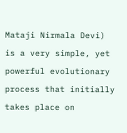Mataji Nirmala Devi) is a very simple, yet powerful evolutionary process that initially takes place on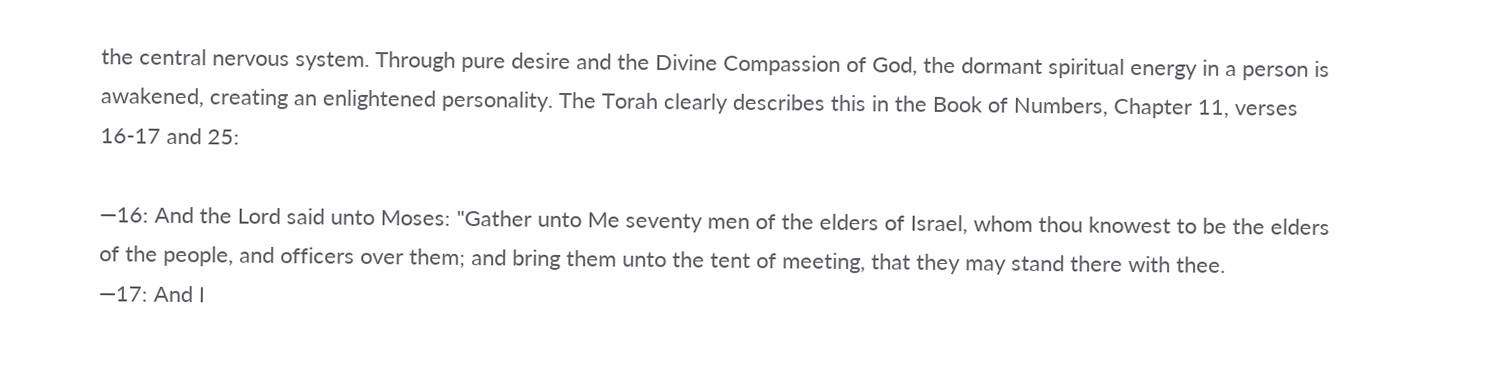the central nervous system. Through pure desire and the Divine Compassion of God, the dormant spiritual energy in a person is awakened, creating an enlightened personality. The Torah clearly describes this in the Book of Numbers, Chapter 11, verses 16-17 and 25:

—16: And the Lord said unto Moses: "Gather unto Me seventy men of the elders of Israel, whom thou knowest to be the elders of the people, and officers over them; and bring them unto the tent of meeting, that they may stand there with thee.
—17: And I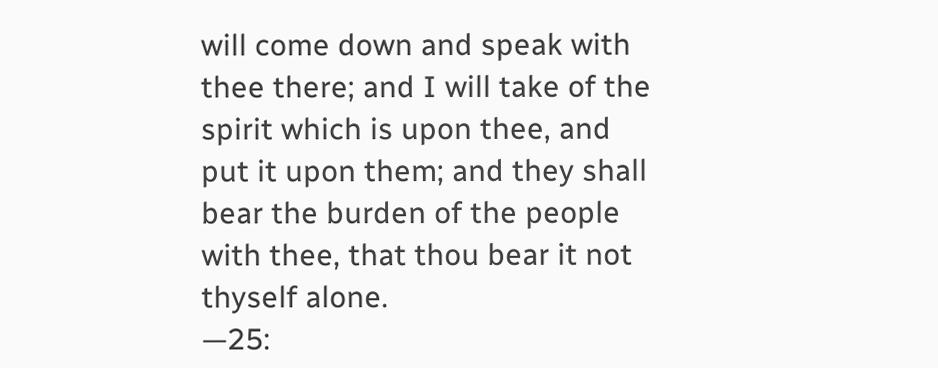will come down and speak with thee there; and I will take of the spirit which is upon thee, and put it upon them; and they shall bear the burden of the people with thee, that thou bear it not thyself alone.
—25: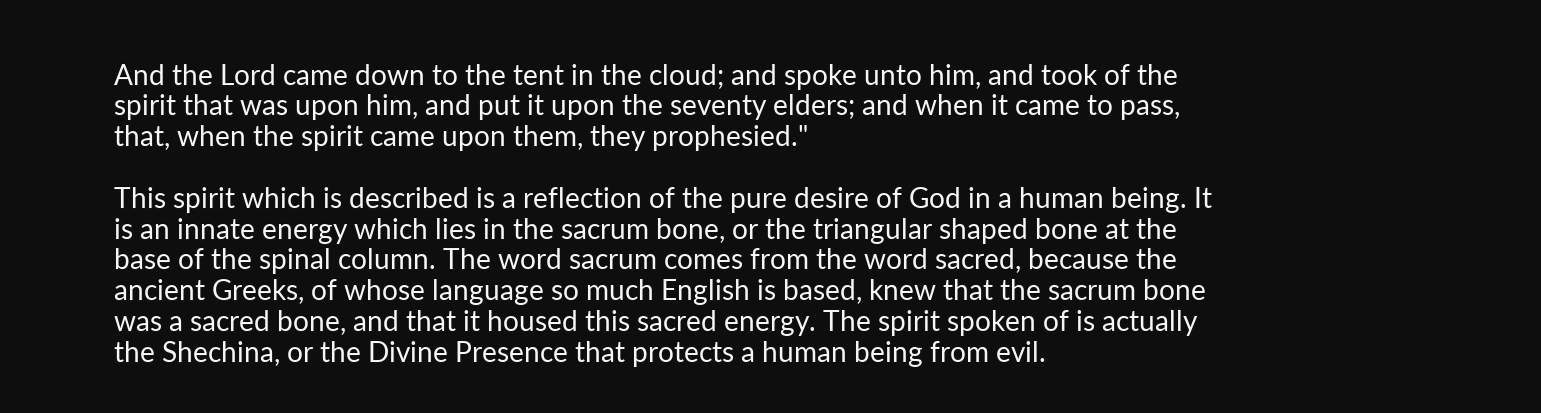And the Lord came down to the tent in the cloud; and spoke unto him, and took of the spirit that was upon him, and put it upon the seventy elders; and when it came to pass, that, when the spirit came upon them, they prophesied."

This spirit which is described is a reflection of the pure desire of God in a human being. It is an innate energy which lies in the sacrum bone, or the triangular shaped bone at the base of the spinal column. The word sacrum comes from the word sacred, because the ancient Greeks, of whose language so much English is based, knew that the sacrum bone was a sacred bone, and that it housed this sacred energy. The spirit spoken of is actually the Shechina, or the Divine Presence that protects a human being from evil.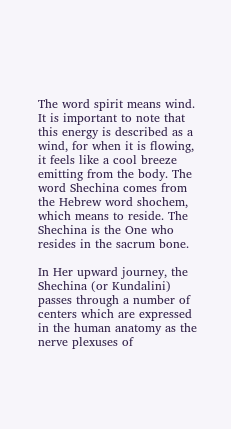The word spirit means wind. It is important to note that this energy is described as a wind, for when it is flowing, it feels like a cool breeze emitting from the body. The word Shechina comes from the Hebrew word shochem, which means to reside. The Shechina is the One who resides in the sacrum bone.

In Her upward journey, the Shechina (or Kundalini) passes through a number of centers which are expressed in the human anatomy as the nerve plexuses of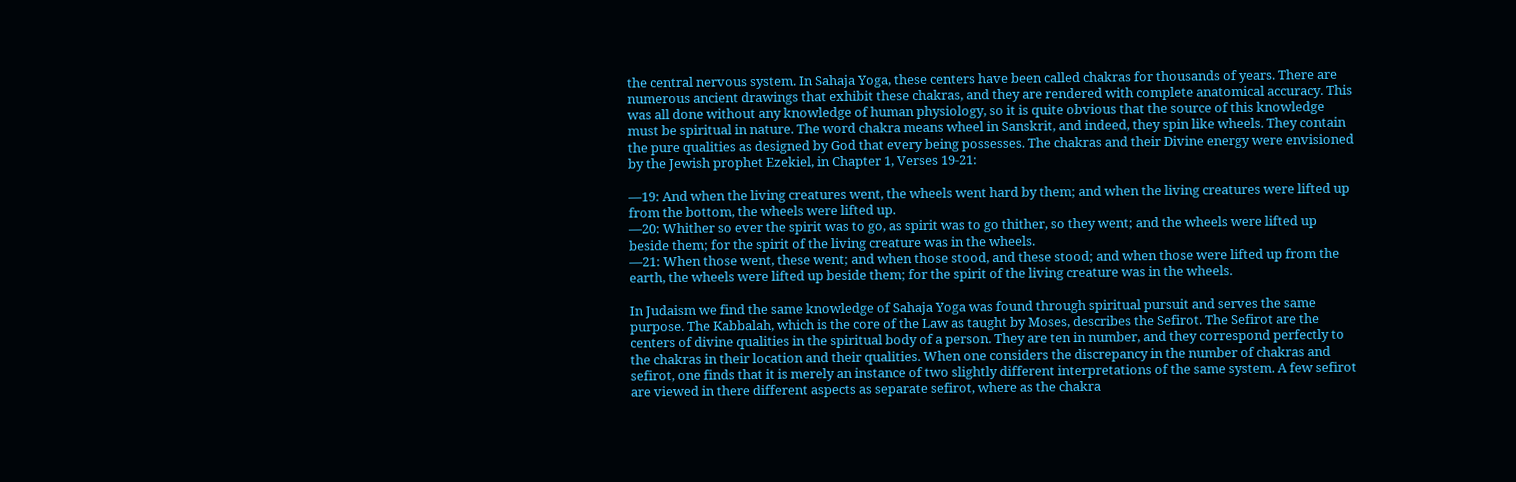the central nervous system. In Sahaja Yoga, these centers have been called chakras for thousands of years. There are numerous ancient drawings that exhibit these chakras, and they are rendered with complete anatomical accuracy. This was all done without any knowledge of human physiology, so it is quite obvious that the source of this knowledge must be spiritual in nature. The word chakra means wheel in Sanskrit, and indeed, they spin like wheels. They contain the pure qualities as designed by God that every being possesses. The chakras and their Divine energy were envisioned by the Jewish prophet Ezekiel, in Chapter 1, Verses 19-21:

—19: And when the living creatures went, the wheels went hard by them; and when the living creatures were lifted up from the bottom, the wheels were lifted up.
—20: Whither so ever the spirit was to go, as spirit was to go thither, so they went; and the wheels were lifted up beside them; for the spirit of the living creature was in the wheels.
—21: When those went, these went; and when those stood, and these stood; and when those were lifted up from the earth, the wheels were lifted up beside them; for the spirit of the living creature was in the wheels.

In Judaism we find the same knowledge of Sahaja Yoga was found through spiritual pursuit and serves the same purpose. The Kabbalah, which is the core of the Law as taught by Moses, describes the Sefirot. The Sefirot are the centers of divine qualities in the spiritual body of a person. They are ten in number, and they correspond perfectly to the chakras in their location and their qualities. When one considers the discrepancy in the number of chakras and sefirot, one finds that it is merely an instance of two slightly different interpretations of the same system. A few sefirot are viewed in there different aspects as separate sefirot, where as the chakra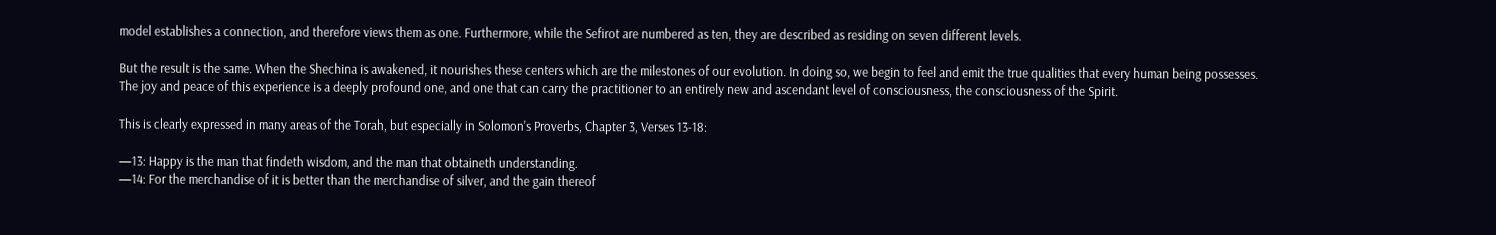model establishes a connection, and therefore views them as one. Furthermore, while the Sefirot are numbered as ten, they are described as residing on seven different levels.

But the result is the same. When the Shechina is awakened, it nourishes these centers which are the milestones of our evolution. In doing so, we begin to feel and emit the true qualities that every human being possesses. The joy and peace of this experience is a deeply profound one, and one that can carry the practitioner to an entirely new and ascendant level of consciousness, the consciousness of the Spirit.

This is clearly expressed in many areas of the Torah, but especially in Solomon's Proverbs, Chapter 3, Verses 13-18:

—13: Happy is the man that findeth wisdom, and the man that obtaineth understanding.
—14: For the merchandise of it is better than the merchandise of silver, and the gain thereof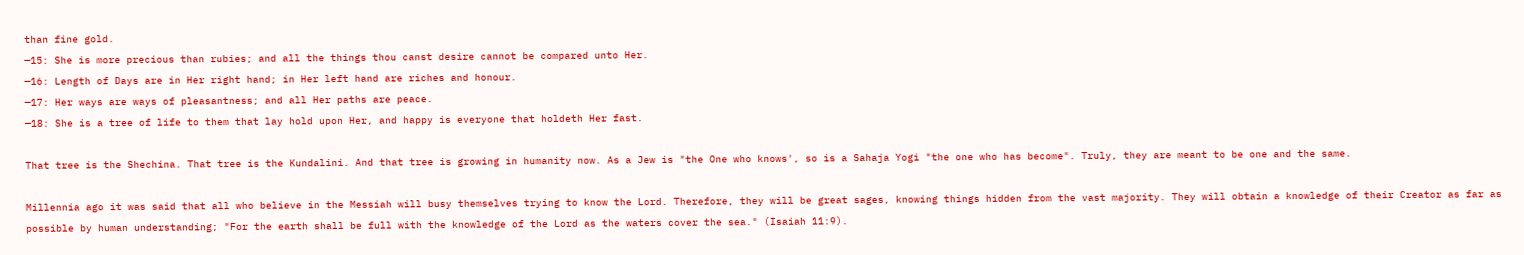than fine gold.
—15: She is more precious than rubies; and all the things thou canst desire cannot be compared unto Her.
—16: Length of Days are in Her right hand; in Her left hand are riches and honour.
—17: Her ways are ways of pleasantness; and all Her paths are peace.
—18: She is a tree of life to them that lay hold upon Her, and happy is everyone that holdeth Her fast.

That tree is the Shechina. That tree is the Kundalini. And that tree is growing in humanity now. As a Jew is "the One who knows', so is a Sahaja Yogi "the one who has become". Truly, they are meant to be one and the same.

Millennia ago it was said that all who believe in the Messiah will busy themselves trying to know the Lord. Therefore, they will be great sages, knowing things hidden from the vast majority. They will obtain a knowledge of their Creator as far as possible by human understanding; "For the earth shall be full with the knowledge of the Lord as the waters cover the sea." (Isaiah 11:9).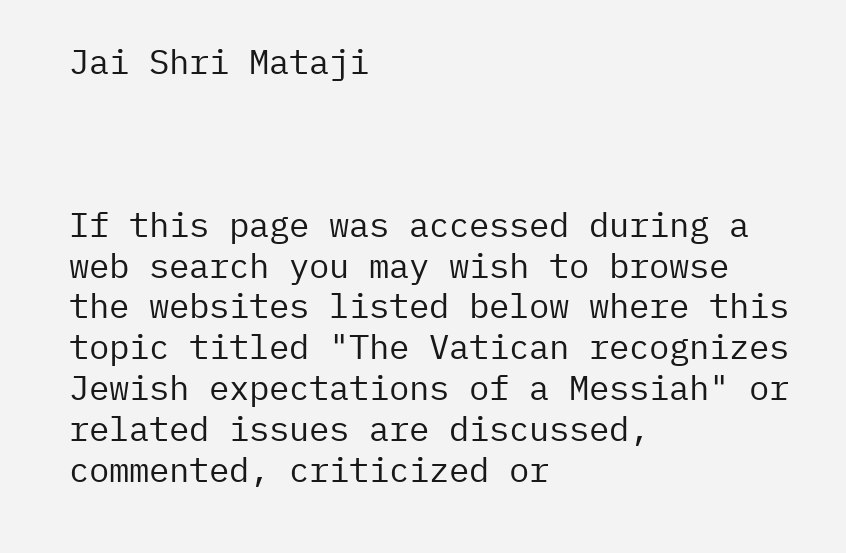Jai Shri Mataji



If this page was accessed during a web search you may wish to browse the websites listed below where this topic titled "The Vatican recognizes Jewish expectations of a Messiah" or related issues are discussed, commented, criticized or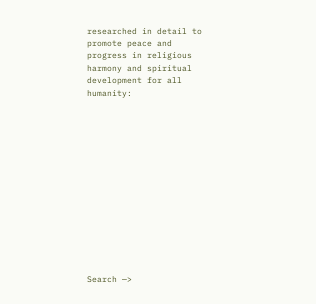researched in detail to promote peace and progress in religious harmony and spiritual development for all humanity:














Search —>